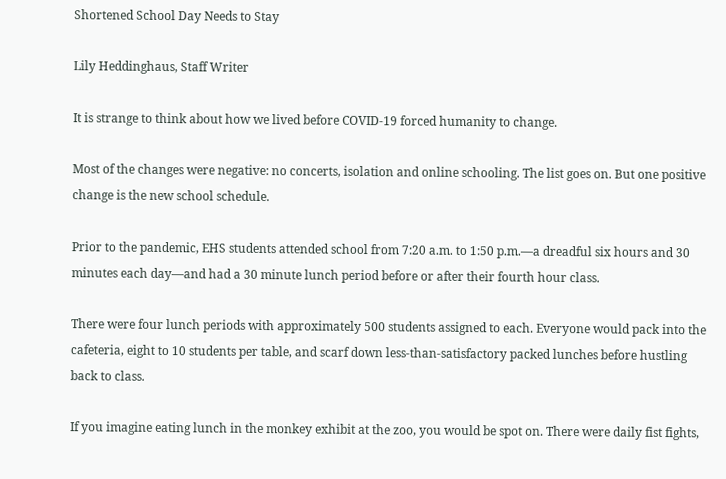Shortened School Day Needs to Stay

Lily Heddinghaus, Staff Writer

It is strange to think about how we lived before COVID-19 forced humanity to change.

Most of the changes were negative: no concerts, isolation and online schooling. The list goes on. But one positive change is the new school schedule.

Prior to the pandemic, EHS students attended school from 7:20 a.m. to 1:50 p.m.—a dreadful six hours and 30 minutes each day—and had a 30 minute lunch period before or after their fourth hour class.

There were four lunch periods with approximately 500 students assigned to each. Everyone would pack into the cafeteria, eight to 10 students per table, and scarf down less-than-satisfactory packed lunches before hustling back to class.

If you imagine eating lunch in the monkey exhibit at the zoo, you would be spot on. There were daily fist fights,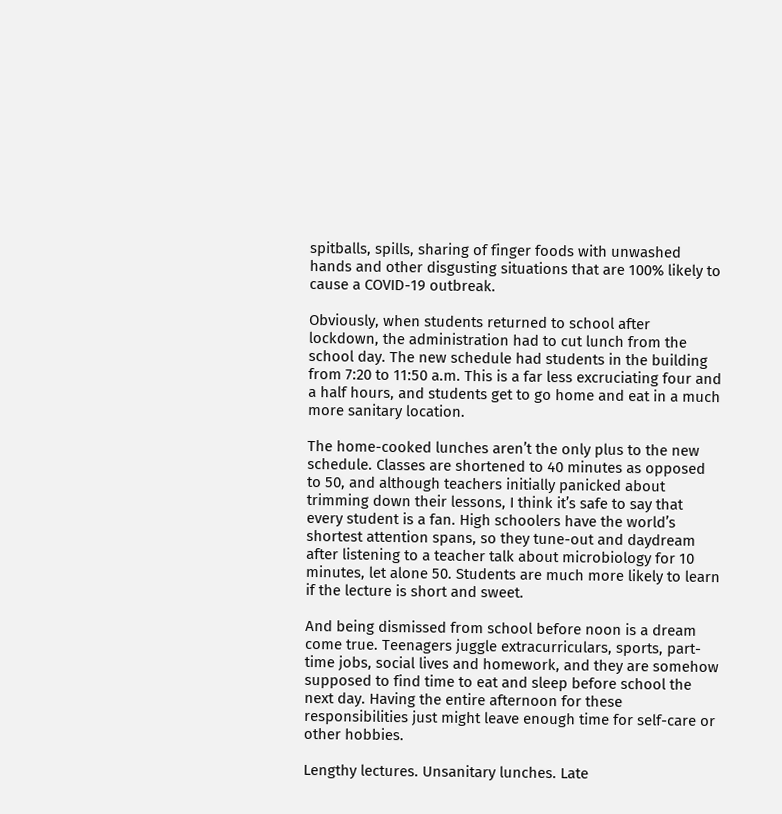spitballs, spills, sharing of finger foods with unwashed hands and other disgusting situations that are 100% likely to cause a COVID-19 outbreak.

Obviously, when students returned to school after lockdown, the administration had to cut lunch from the school day. The new schedule had students in the building from 7:20 to 11:50 a.m. This is a far less excruciating four and a half hours, and students get to go home and eat in a much more sanitary location.

The home-cooked lunches aren’t the only plus to the new schedule. Classes are shortened to 40 minutes as opposed to 50, and although teachers initially panicked about trimming down their lessons, I think it’s safe to say that every student is a fan. High schoolers have the world’s shortest attention spans, so they tune-out and daydream after listening to a teacher talk about microbiology for 10 minutes, let alone 50. Students are much more likely to learn if the lecture is short and sweet.

And being dismissed from school before noon is a dream come true. Teenagers juggle extracurriculars, sports, part-time jobs, social lives and homework, and they are somehow supposed to find time to eat and sleep before school the next day. Having the entire afternoon for these responsibilities just might leave enough time for self-care or other hobbies.

Lengthy lectures. Unsanitary lunches. Late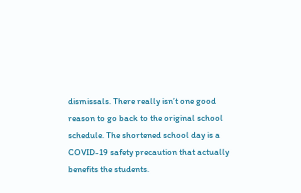dismissals. There really isn’t one good reason to go back to the original school schedule. The shortened school day is a COVID-19 safety precaution that actually benefits the students.